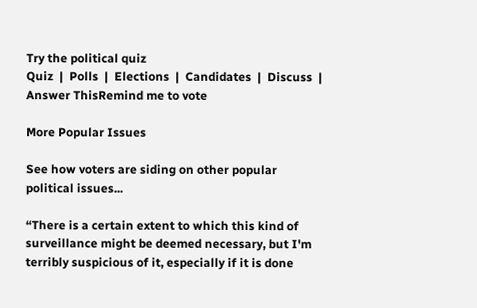Try the political quiz
Quiz  |  Polls  |  Elections  |  Candidates  |  Discuss  |
Answer ThisRemind me to vote

More Popular Issues

See how voters are siding on other popular political issues...

“There is a certain extent to which this kind of surveillance might be deemed necessary, but I'm terribly suspicious of it, especially if it is done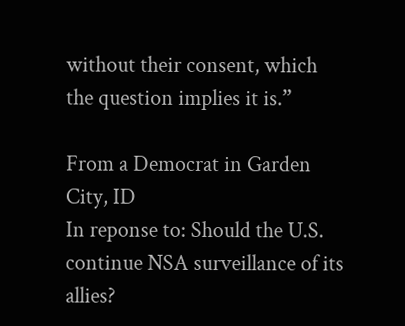without their consent, which the question implies it is.”

From a Democrat in Garden City, ID
In reponse to: Should the U.S. continue NSA surveillance of its allies?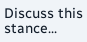Discuss this stance...